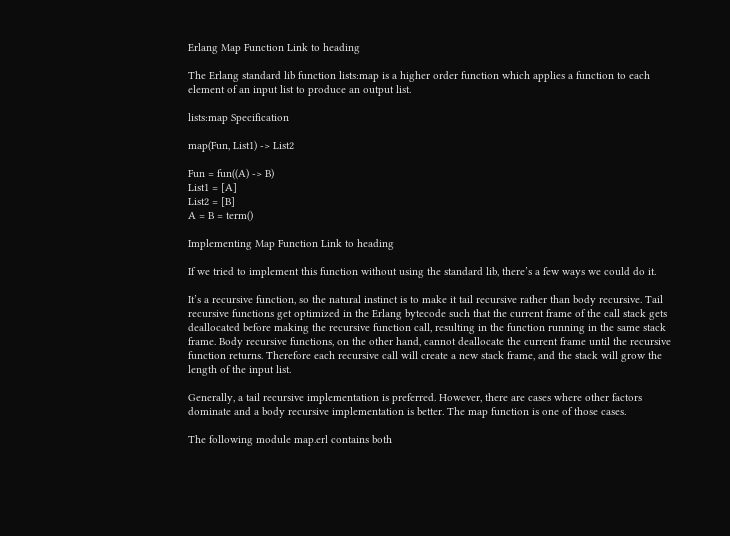Erlang Map Function Link to heading

The Erlang standard lib function lists:map is a higher order function which applies a function to each element of an input list to produce an output list.

lists:map Specification

map(Fun, List1) -> List2

Fun = fun((A) -> B)
List1 = [A]
List2 = [B]
A = B = term()

Implementing Map Function Link to heading

If we tried to implement this function without using the standard lib, there’s a few ways we could do it.

It’s a recursive function, so the natural instinct is to make it tail recursive rather than body recursive. Tail recursive functions get optimized in the Erlang bytecode such that the current frame of the call stack gets deallocated before making the recursive function call, resulting in the function running in the same stack frame. Body recursive functions, on the other hand, cannot deallocate the current frame until the recursive function returns. Therefore each recursive call will create a new stack frame, and the stack will grow the length of the input list.

Generally, a tail recursive implementation is preferred. However, there are cases where other factors dominate and a body recursive implementation is better. The map function is one of those cases.

The following module map.erl contains both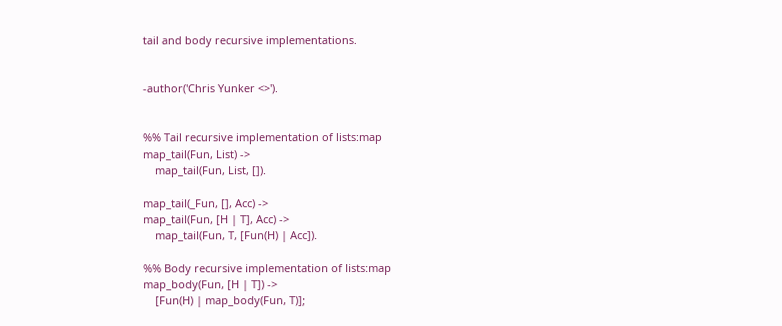tail and body recursive implementations.


-author('Chris Yunker <>').


%% Tail recursive implementation of lists:map
map_tail(Fun, List) ->
    map_tail(Fun, List, []).

map_tail(_Fun, [], Acc) ->
map_tail(Fun, [H | T], Acc) ->
    map_tail(Fun, T, [Fun(H) | Acc]).

%% Body recursive implementation of lists:map
map_body(Fun, [H | T]) ->
    [Fun(H) | map_body(Fun, T)];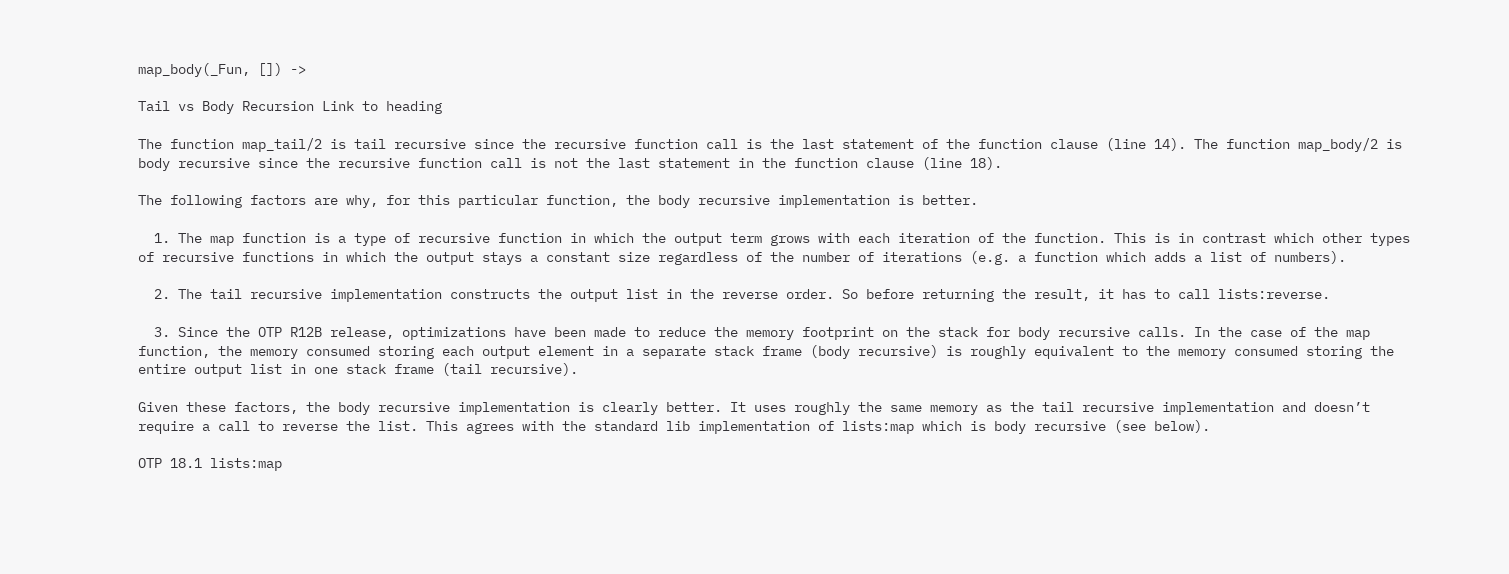map_body(_Fun, []) ->

Tail vs Body Recursion Link to heading

The function map_tail/2 is tail recursive since the recursive function call is the last statement of the function clause (line 14). The function map_body/2 is body recursive since the recursive function call is not the last statement in the function clause (line 18).

The following factors are why, for this particular function, the body recursive implementation is better.

  1. The map function is a type of recursive function in which the output term grows with each iteration of the function. This is in contrast which other types of recursive functions in which the output stays a constant size regardless of the number of iterations (e.g. a function which adds a list of numbers).

  2. The tail recursive implementation constructs the output list in the reverse order. So before returning the result, it has to call lists:reverse.

  3. Since the OTP R12B release, optimizations have been made to reduce the memory footprint on the stack for body recursive calls. In the case of the map function, the memory consumed storing each output element in a separate stack frame (body recursive) is roughly equivalent to the memory consumed storing the entire output list in one stack frame (tail recursive).

Given these factors, the body recursive implementation is clearly better. It uses roughly the same memory as the tail recursive implementation and doesn’t require a call to reverse the list. This agrees with the standard lib implementation of lists:map which is body recursive (see below).

OTP 18.1 lists:map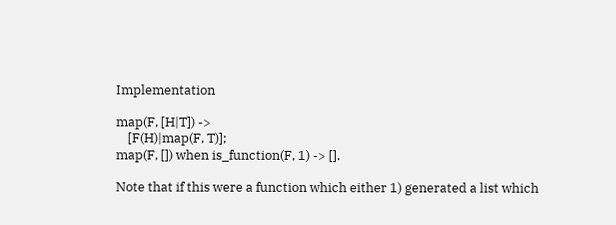Implementation

map(F, [H|T]) ->
    [F(H)|map(F, T)];
map(F, []) when is_function(F, 1) -> [].

Note that if this were a function which either 1) generated a list which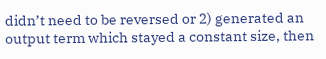didn’t need to be reversed or 2) generated an output term which stayed a constant size, then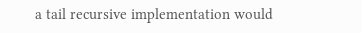a tail recursive implementation would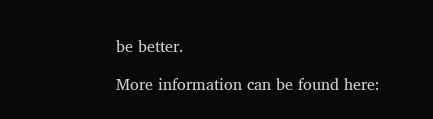be better.

More information can be found here: